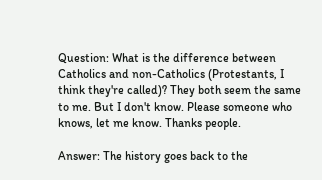Question: What is the difference between Catholics and non-Catholics (Protestants, I think they're called)? They both seem the same to me. But I don't know. Please someone who knows, let me know. Thanks people.

Answer: The history goes back to the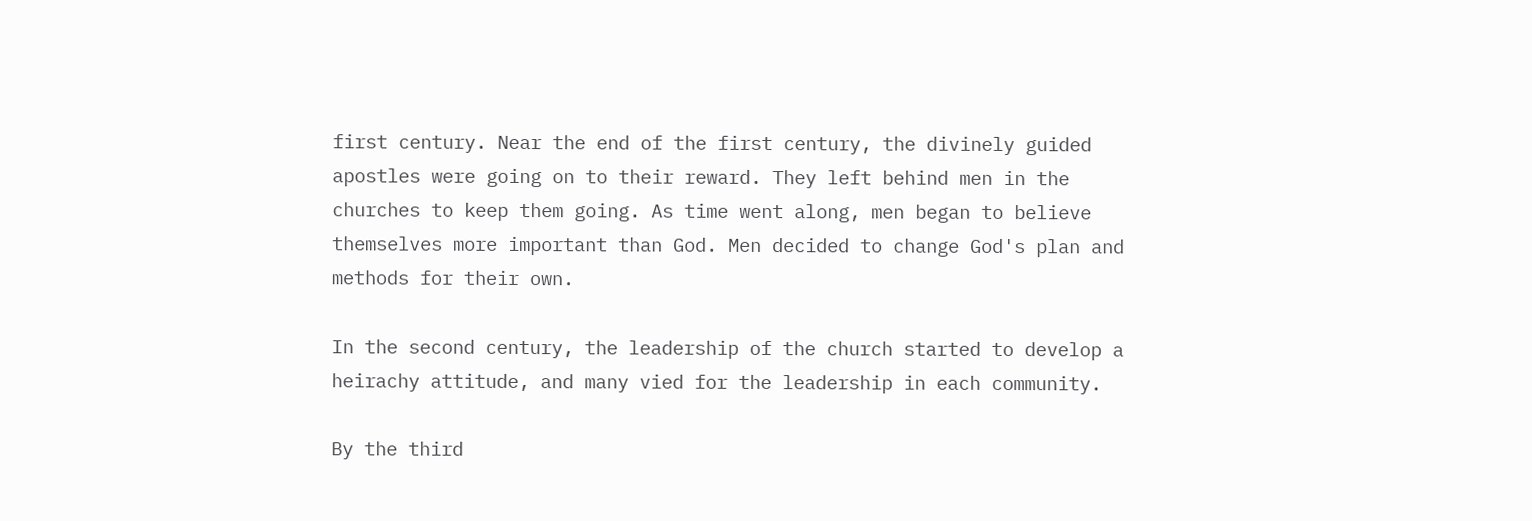first century. Near the end of the first century, the divinely guided apostles were going on to their reward. They left behind men in the churches to keep them going. As time went along, men began to believe themselves more important than God. Men decided to change God's plan and methods for their own.

In the second century, the leadership of the church started to develop a heirachy attitude, and many vied for the leadership in each community.

By the third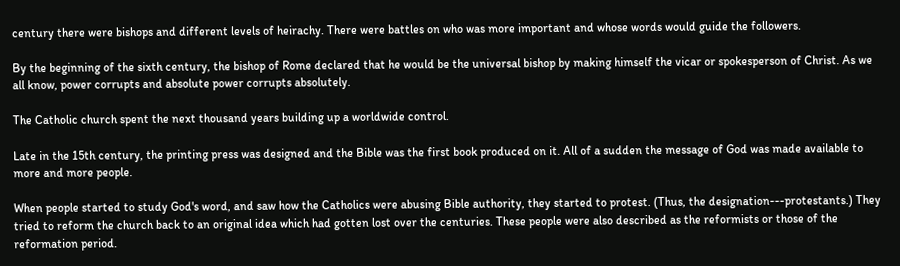century there were bishops and different levels of heirachy. There were battles on who was more important and whose words would guide the followers.

By the beginning of the sixth century, the bishop of Rome declared that he would be the universal bishop by making himself the vicar or spokesperson of Christ. As we all know, power corrupts and absolute power corrupts absolutely.

The Catholic church spent the next thousand years building up a worldwide control.

Late in the 15th century, the printing press was designed and the Bible was the first book produced on it. All of a sudden the message of God was made available to more and more people.

When people started to study God's word, and saw how the Catholics were abusing Bible authority, they started to protest. (Thus, the designation---protestants.) They tried to reform the church back to an original idea which had gotten lost over the centuries. These people were also described as the reformists or those of the reformation period.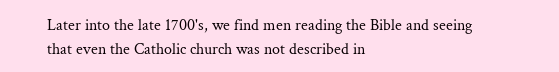Later into the late 1700's, we find men reading the Bible and seeing that even the Catholic church was not described in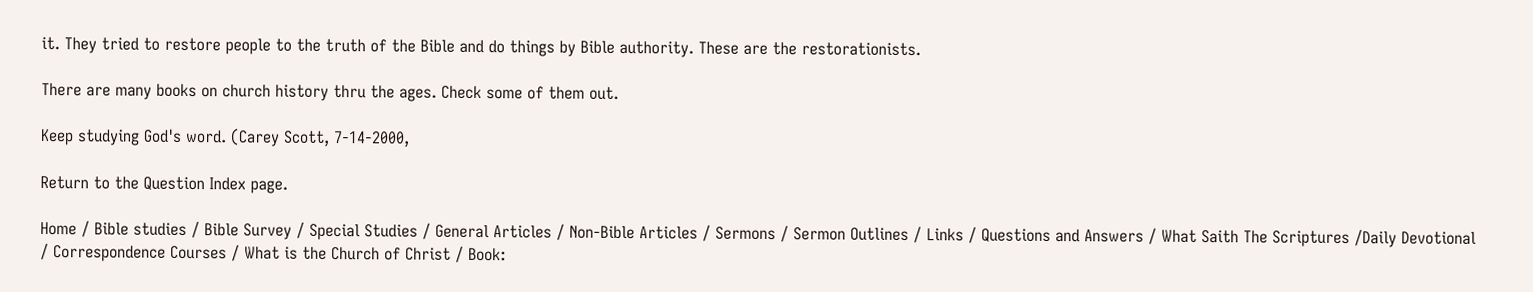it. They tried to restore people to the truth of the Bible and do things by Bible authority. These are the restorationists.

There are many books on church history thru the ages. Check some of them out.

Keep studying God's word. (Carey Scott, 7-14-2000,

Return to the Question Index page.

Home / Bible studies / Bible Survey / Special Studies / General Articles / Non-Bible Articles / Sermons / Sermon Outlines / Links / Questions and Answers / What Saith The Scriptures /Daily Devotional / Correspondence Courses / What is the Church of Christ / Book: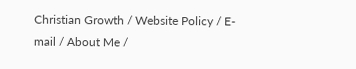Christian Growth / Website Policy / E-mail / About Me /